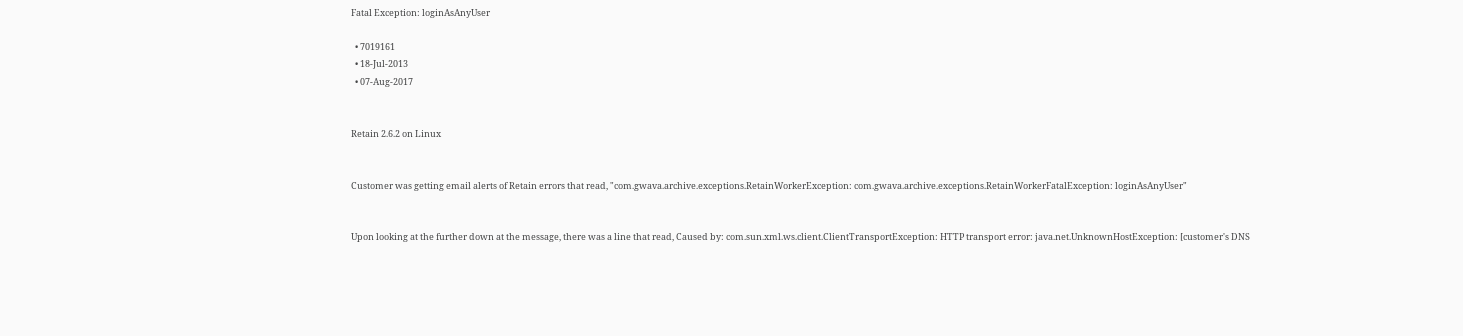Fatal Exception: loginAsAnyUser

  • 7019161
  • 18-Jul-2013
  • 07-Aug-2017


Retain 2.6.2 on Linux


Customer was getting email alerts of Retain errors that read, "com.gwava.archive.exceptions.RetainWorkerException: com.gwava.archive.exceptions.RetainWorkerFatalException: loginAsAnyUser"


Upon looking at the further down at the message, there was a line that read, Caused by: com.sun.xml.ws.client.ClientTransportException: HTTP transport error: java.net.UnknownHostException: [customer's DNS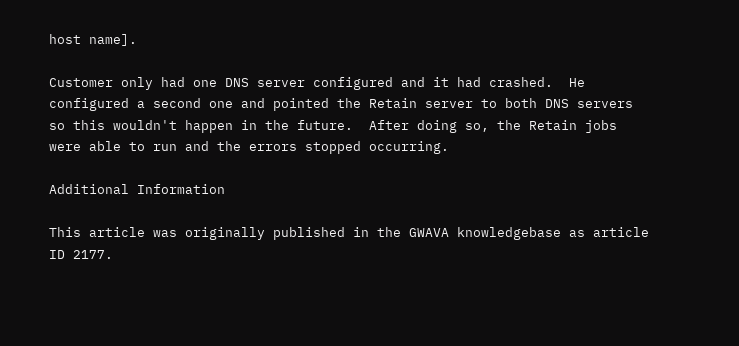host name].

Customer only had one DNS server configured and it had crashed.  He configured a second one and pointed the Retain server to both DNS servers so this wouldn't happen in the future.  After doing so, the Retain jobs were able to run and the errors stopped occurring.

Additional Information

This article was originally published in the GWAVA knowledgebase as article ID 2177.